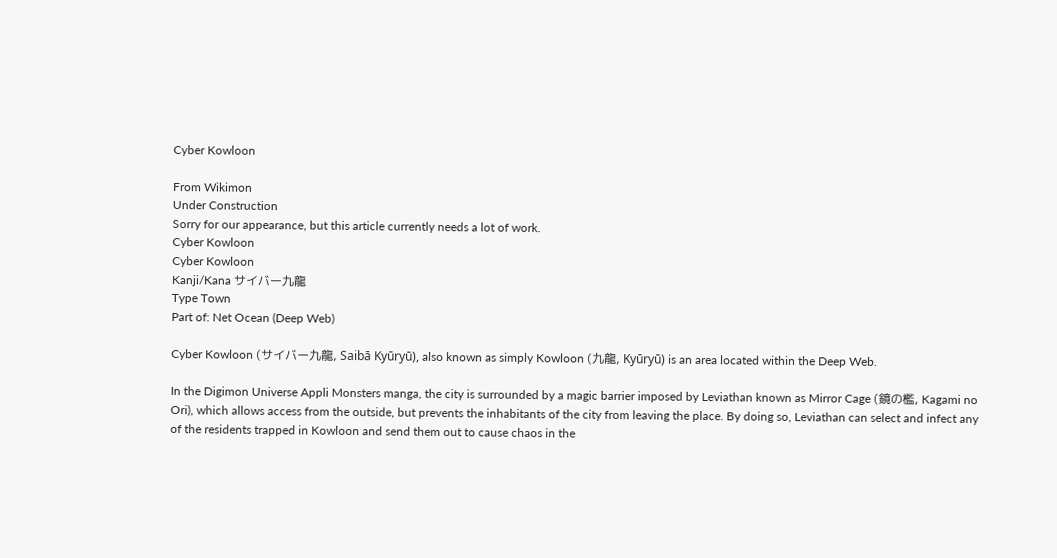Cyber Kowloon

From Wikimon
Under Construction
Sorry for our appearance, but this article currently needs a lot of work.
Cyber Kowloon
Cyber Kowloon
Kanji/Kana サイバー九龍
Type Town
Part of: Net Ocean (Deep Web)

Cyber Kowloon (サイバー九龍, Saibā Kyūryū), also known as simply Kowloon (九龍, Kyūryū) is an area located within the Deep Web.

In the Digimon Universe Appli Monsters manga, the city is surrounded by a magic barrier imposed by Leviathan known as Mirror Cage (鏡の檻, Kagami no Ori), which allows access from the outside, but prevents the inhabitants of the city from leaving the place. By doing so, Leviathan can select and infect any of the residents trapped in Kowloon and send them out to cause chaos in the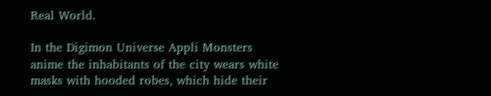Real World.

In the Digimon Universe Appli Monsters anime the inhabitants of the city wears white masks with hooded robes, which hide their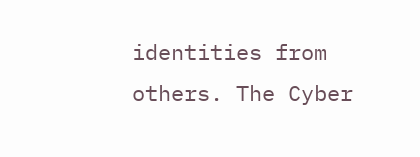identities from others. The Cyber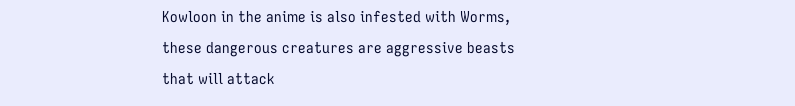Kowloon in the anime is also infested with Worms, these dangerous creatures are aggressive beasts that will attack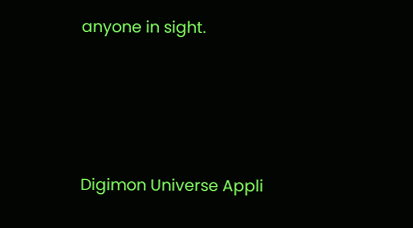anyone in sight.





Digimon Universe Appli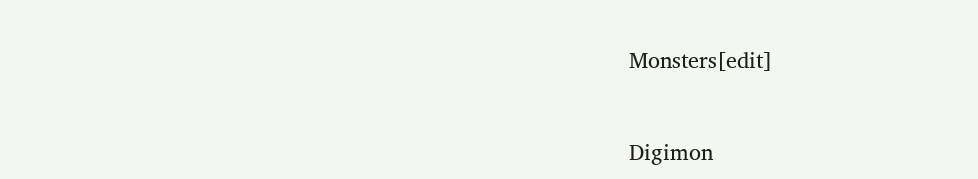Monsters[edit]


Digimon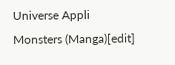Universe Appli Monsters (Manga)[edit]